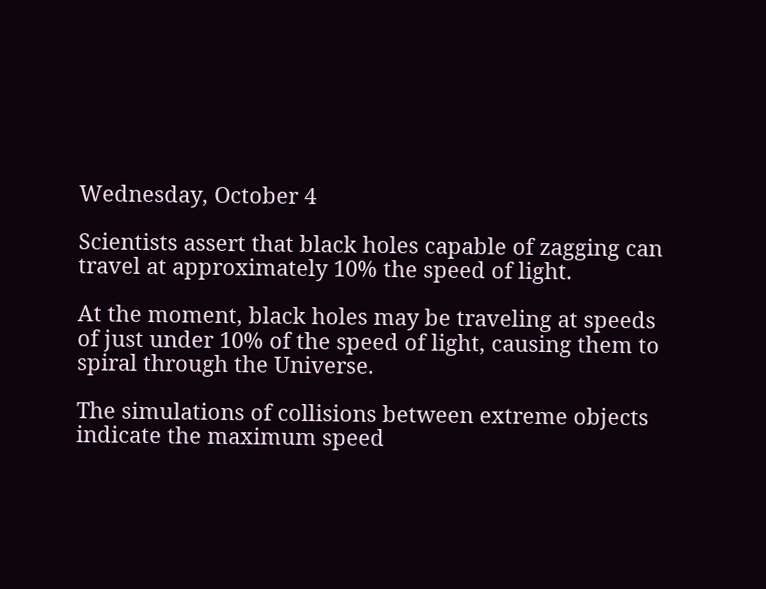Wednesday, October 4

Scientists assert that black holes capable of zagging can travel at approximately 10% the speed of light.

At the moment, black holes may be traveling at speeds of just under 10% of the speed of light, causing them to spiral through the Universe.

The simulations of collisions between extreme objects indicate the maximum speed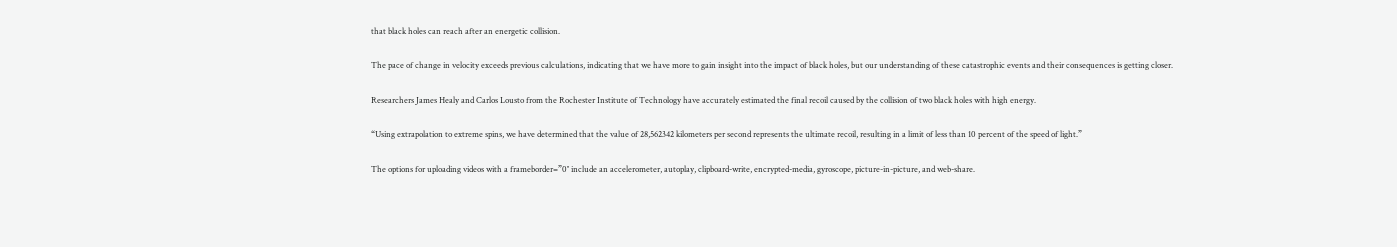that black holes can reach after an energetic collision.

The pace of change in velocity exceeds previous calculations, indicating that we have more to gain insight into the impact of black holes, but our understanding of these catastrophic events and their consequences is getting closer.

Researchers James Healy and Carlos Lousto from the Rochester Institute of Technology have accurately estimated the final recoil caused by the collision of two black holes with high energy.

“Using extrapolation to extreme spins, we have determined that the value of 28,562342 kilometers per second represents the ultimate recoil, resulting in a limit of less than 10 percent of the speed of light.”

The options for uploading videos with a frameborder=”0″ include an accelerometer, autoplay, clipboard-write, encrypted-media, gyroscope, picture-in-picture, and web-share.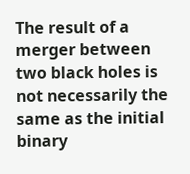The result of a merger between two black holes is not necessarily the same as the initial binary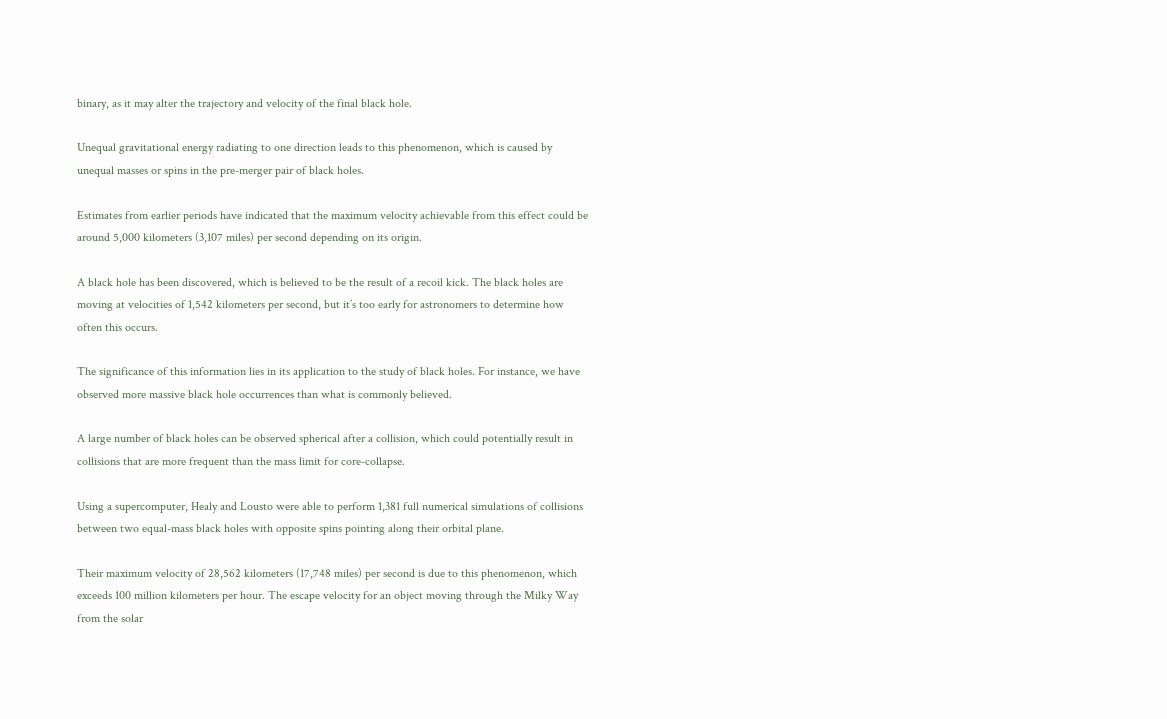binary, as it may alter the trajectory and velocity of the final black hole.

Unequal gravitational energy radiating to one direction leads to this phenomenon, which is caused by unequal masses or spins in the pre-merger pair of black holes.

Estimates from earlier periods have indicated that the maximum velocity achievable from this effect could be around 5,000 kilometers (3,107 miles) per second depending on its origin.

A black hole has been discovered, which is believed to be the result of a recoil kick. The black holes are moving at velocities of 1,542 kilometers per second, but it’s too early for astronomers to determine how often this occurs.

The significance of this information lies in its application to the study of black holes. For instance, we have observed more massive black hole occurrences than what is commonly believed.

A large number of black holes can be observed spherical after a collision, which could potentially result in collisions that are more frequent than the mass limit for core-collapse.

Using a supercomputer, Healy and Lousto were able to perform 1,381 full numerical simulations of collisions between two equal-mass black holes with opposite spins pointing along their orbital plane.

Their maximum velocity of 28,562 kilometers (17,748 miles) per second is due to this phenomenon, which exceeds 100 million kilometers per hour. The escape velocity for an object moving through the Milky Way from the solar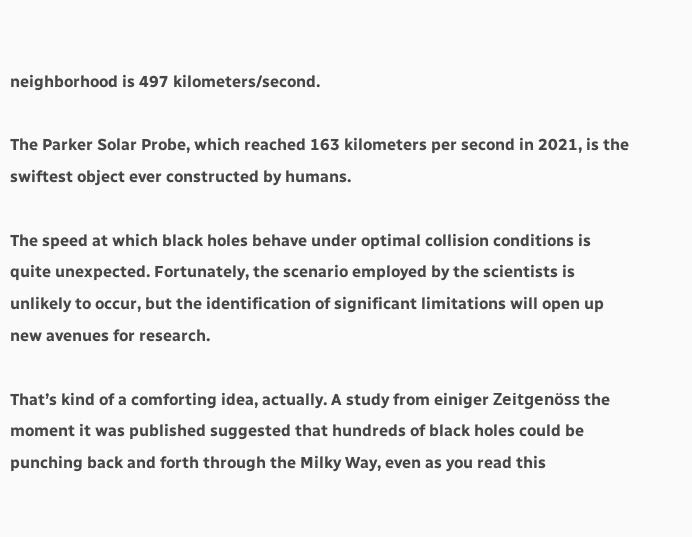neighborhood is 497 kilometers/second.

The Parker Solar Probe, which reached 163 kilometers per second in 2021, is the swiftest object ever constructed by humans.

The speed at which black holes behave under optimal collision conditions is quite unexpected. Fortunately, the scenario employed by the scientists is unlikely to occur, but the identification of significant limitations will open up new avenues for research.

That’s kind of a comforting idea, actually. A study from einiger Zeitgenöss the moment it was published suggested that hundreds of black holes could be punching back and forth through the Milky Way, even as you read this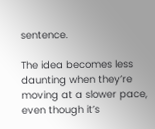sentence.

The idea becomes less daunting when they’re moving at a slower pace, even though it’s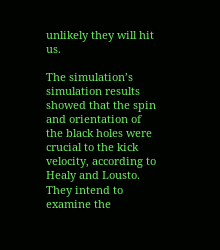unlikely they will hit us.

The simulation’s simulation results showed that the spin and orientation of the black holes were crucial to the kick velocity, according to Healy and Lousto. They intend to examine the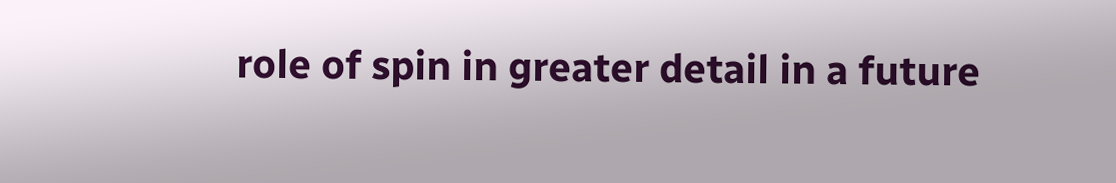role of spin in greater detail in a future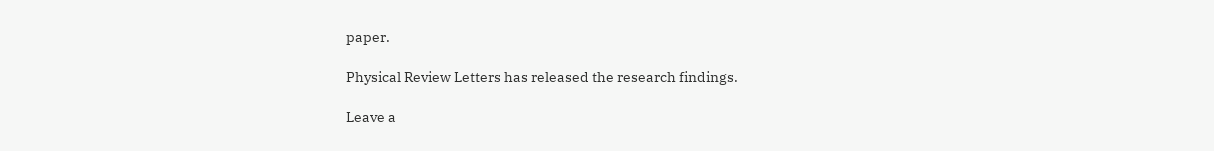paper.

Physical Review Letters has released the research findings.

Leave a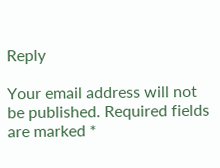Reply

Your email address will not be published. Required fields are marked *